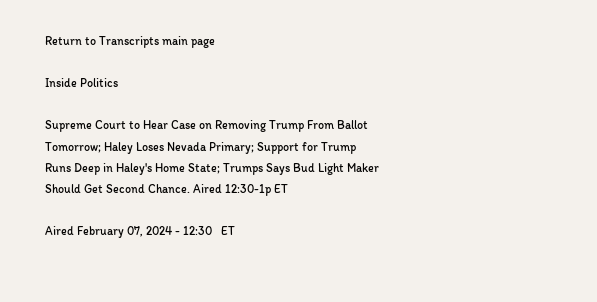Return to Transcripts main page

Inside Politics

Supreme Court to Hear Case on Removing Trump From Ballot Tomorrow; Haley Loses Nevada Primary; Support for Trump Runs Deep in Haley's Home State; Trumps Says Bud Light Maker Should Get Second Chance. Aired 12:30-1p ET

Aired February 07, 2024 - 12:30   ET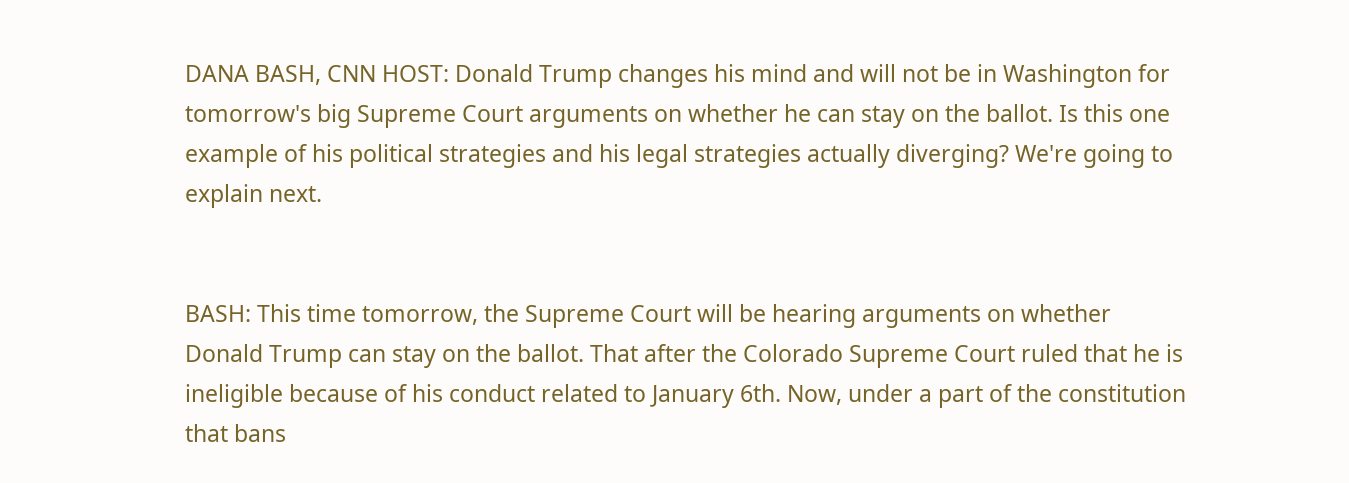DANA BASH, CNN HOST: Donald Trump changes his mind and will not be in Washington for tomorrow's big Supreme Court arguments on whether he can stay on the ballot. Is this one example of his political strategies and his legal strategies actually diverging? We're going to explain next.


BASH: This time tomorrow, the Supreme Court will be hearing arguments on whether Donald Trump can stay on the ballot. That after the Colorado Supreme Court ruled that he is ineligible because of his conduct related to January 6th. Now, under a part of the constitution that bans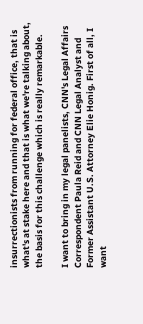insurrectionists from running for federal office, that is what's at stake here and that is what we're talking about, the basis for this challenge which is really remarkable.

I want to bring in my legal panelists, CNN's Legal Affairs Correspondent Paula Reid and CNN Legal Analyst and Former Assistant U.S. Attorney Elie Honig. First of all, I want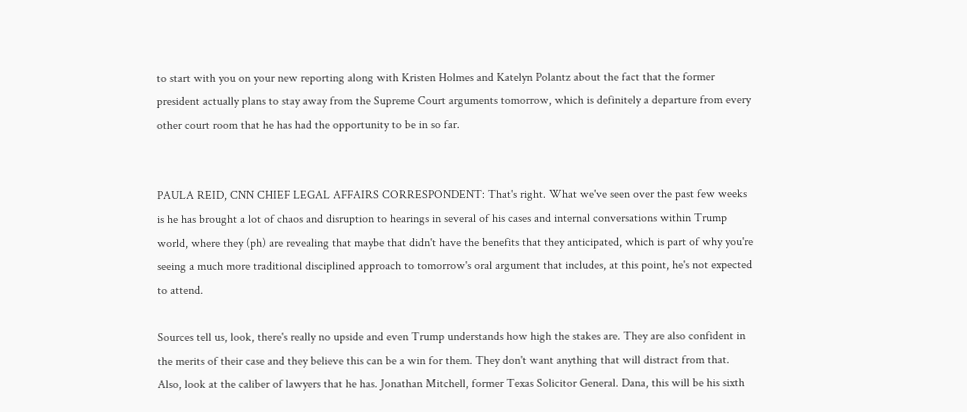to start with you on your new reporting along with Kristen Holmes and Katelyn Polantz about the fact that the former president actually plans to stay away from the Supreme Court arguments tomorrow, which is definitely a departure from every other court room that he has had the opportunity to be in so far.


PAULA REID, CNN CHIEF LEGAL AFFAIRS CORRESPONDENT: That's right. What we've seen over the past few weeks is he has brought a lot of chaos and disruption to hearings in several of his cases and internal conversations within Trump world, where they (ph) are revealing that maybe that didn't have the benefits that they anticipated, which is part of why you're seeing a much more traditional disciplined approach to tomorrow's oral argument that includes, at this point, he's not expected to attend.

Sources tell us, look, there's really no upside and even Trump understands how high the stakes are. They are also confident in the merits of their case and they believe this can be a win for them. They don't want anything that will distract from that. Also, look at the caliber of lawyers that he has. Jonathan Mitchell, former Texas Solicitor General. Dana, this will be his sixth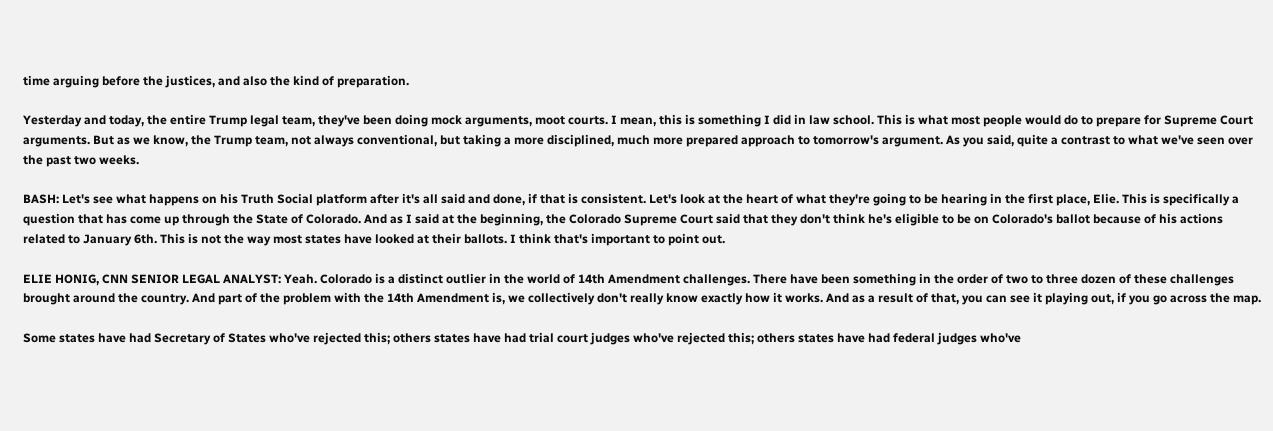time arguing before the justices, and also the kind of preparation.

Yesterday and today, the entire Trump legal team, they've been doing mock arguments, moot courts. I mean, this is something I did in law school. This is what most people would do to prepare for Supreme Court arguments. But as we know, the Trump team, not always conventional, but taking a more disciplined, much more prepared approach to tomorrow's argument. As you said, quite a contrast to what we've seen over the past two weeks.

BASH: Let's see what happens on his Truth Social platform after it's all said and done, if that is consistent. Let's look at the heart of what they're going to be hearing in the first place, Elie. This is specifically a question that has come up through the State of Colorado. And as I said at the beginning, the Colorado Supreme Court said that they don't think he's eligible to be on Colorado's ballot because of his actions related to January 6th. This is not the way most states have looked at their ballots. I think that's important to point out.

ELIE HONIG, CNN SENIOR LEGAL ANALYST: Yeah. Colorado is a distinct outlier in the world of 14th Amendment challenges. There have been something in the order of two to three dozen of these challenges brought around the country. And part of the problem with the 14th Amendment is, we collectively don't really know exactly how it works. And as a result of that, you can see it playing out, if you go across the map.

Some states have had Secretary of States who've rejected this; others states have had trial court judges who've rejected this; others states have had federal judges who've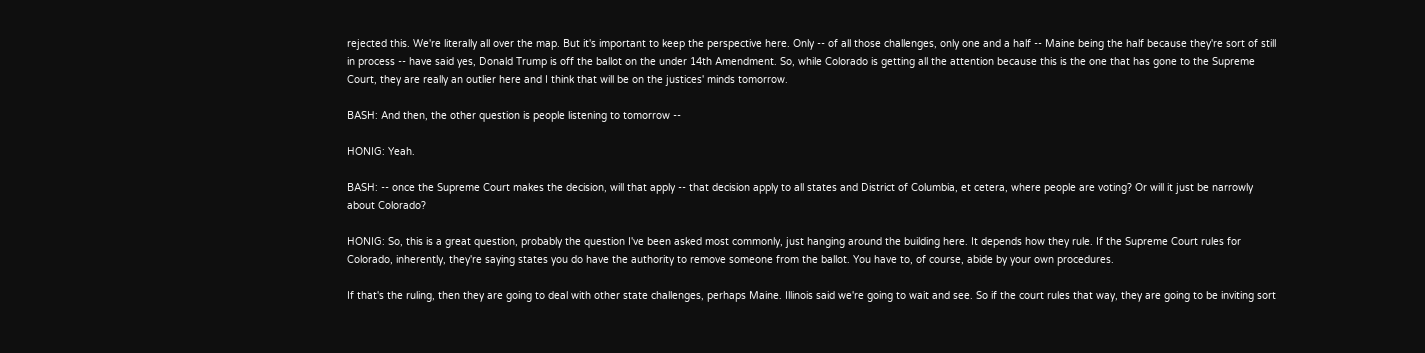rejected this. We're literally all over the map. But it's important to keep the perspective here. Only -- of all those challenges, only one and a half -- Maine being the half because they're sort of still in process -- have said yes, Donald Trump is off the ballot on the under 14th Amendment. So, while Colorado is getting all the attention because this is the one that has gone to the Supreme Court, they are really an outlier here and I think that will be on the justices' minds tomorrow.

BASH: And then, the other question is people listening to tomorrow --

HONIG: Yeah.

BASH: -- once the Supreme Court makes the decision, will that apply -- that decision apply to all states and District of Columbia, et cetera, where people are voting? Or will it just be narrowly about Colorado?

HONIG: So, this is a great question, probably the question I've been asked most commonly, just hanging around the building here. It depends how they rule. If the Supreme Court rules for Colorado, inherently, they're saying states you do have the authority to remove someone from the ballot. You have to, of course, abide by your own procedures.

If that's the ruling, then they are going to deal with other state challenges, perhaps Maine. Illinois said we're going to wait and see. So if the court rules that way, they are going to be inviting sort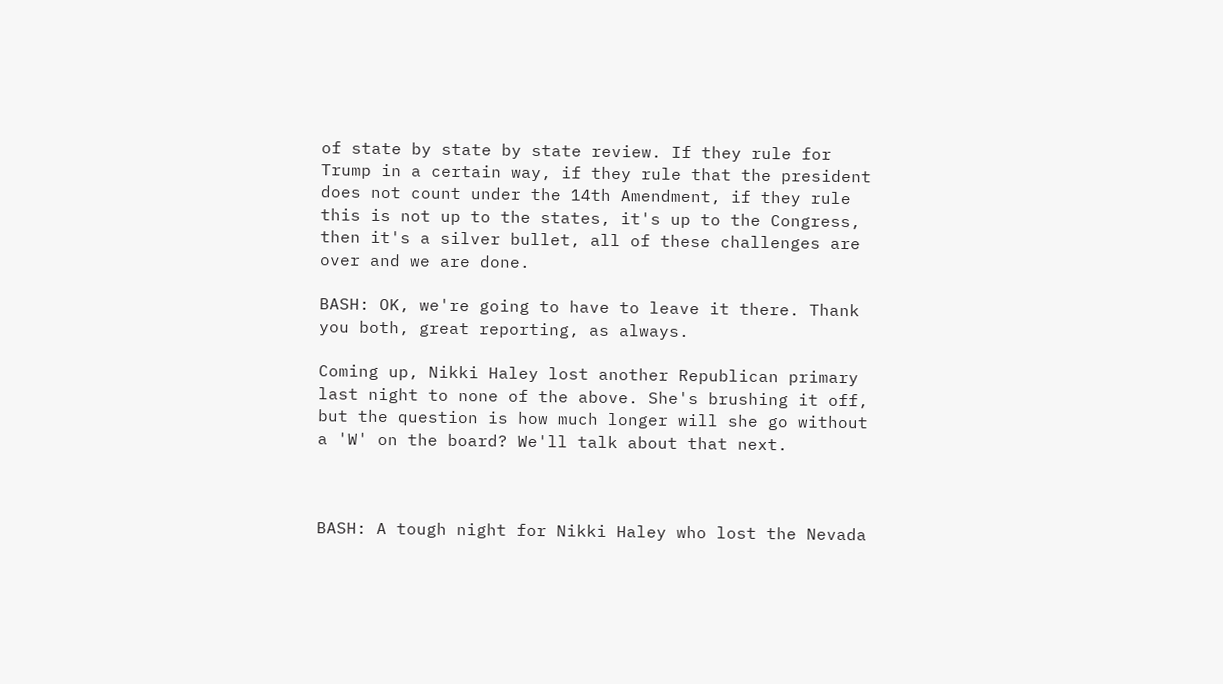of state by state by state review. If they rule for Trump in a certain way, if they rule that the president does not count under the 14th Amendment, if they rule this is not up to the states, it's up to the Congress, then it's a silver bullet, all of these challenges are over and we are done.

BASH: OK, we're going to have to leave it there. Thank you both, great reporting, as always.

Coming up, Nikki Haley lost another Republican primary last night to none of the above. She's brushing it off, but the question is how much longer will she go without a 'W' on the board? We'll talk about that next.



BASH: A tough night for Nikki Haley who lost the Nevada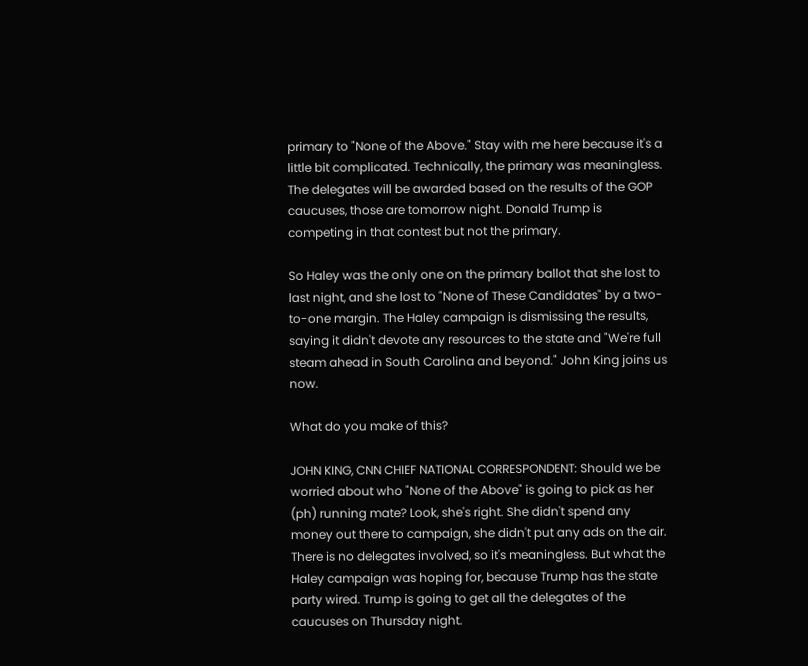primary to "None of the Above." Stay with me here because it's a little bit complicated. Technically, the primary was meaningless. The delegates will be awarded based on the results of the GOP caucuses, those are tomorrow night. Donald Trump is competing in that contest but not the primary.

So Haley was the only one on the primary ballot that she lost to last night, and she lost to "None of These Candidates" by a two-to-one margin. The Haley campaign is dismissing the results, saying it didn't devote any resources to the state and "We're full steam ahead in South Carolina and beyond." John King joins us now.

What do you make of this?

JOHN KING, CNN CHIEF NATIONAL CORRESPONDENT: Should we be worried about who "None of the Above" is going to pick as her (ph) running mate? Look, she's right. She didn't spend any money out there to campaign, she didn't put any ads on the air. There is no delegates involved, so it's meaningless. But what the Haley campaign was hoping for, because Trump has the state party wired. Trump is going to get all the delegates of the caucuses on Thursday night.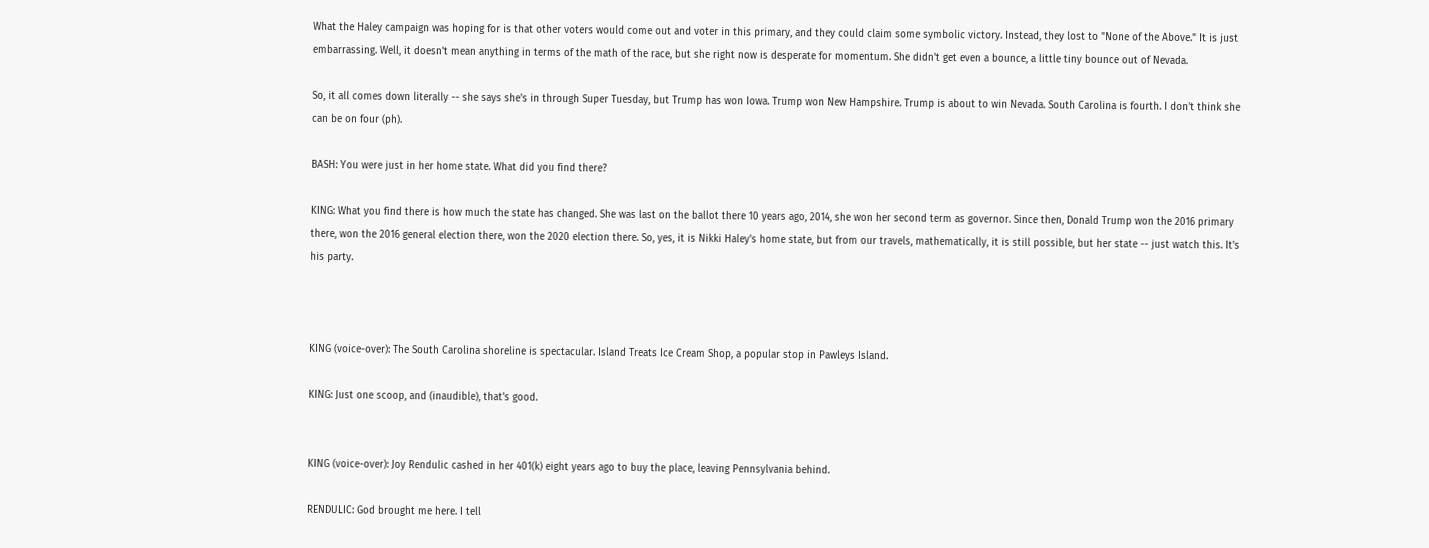What the Haley campaign was hoping for is that other voters would come out and voter in this primary, and they could claim some symbolic victory. Instead, they lost to "None of the Above." It is just embarrassing. Well, it doesn't mean anything in terms of the math of the race, but she right now is desperate for momentum. She didn't get even a bounce, a little tiny bounce out of Nevada.

So, it all comes down literally -- she says she's in through Super Tuesday, but Trump has won Iowa. Trump won New Hampshire. Trump is about to win Nevada. South Carolina is fourth. I don't think she can be on four (ph).

BASH: You were just in her home state. What did you find there?

KING: What you find there is how much the state has changed. She was last on the ballot there 10 years ago, 2014, she won her second term as governor. Since then, Donald Trump won the 2016 primary there, won the 2016 general election there, won the 2020 election there. So, yes, it is Nikki Haley's home state, but from our travels, mathematically, it is still possible, but her state -- just watch this. It's his party.



KING (voice-over): The South Carolina shoreline is spectacular. Island Treats Ice Cream Shop, a popular stop in Pawleys Island.

KING: Just one scoop, and (inaudible), that's good.


KING (voice-over): Joy Rendulic cashed in her 401(k) eight years ago to buy the place, leaving Pennsylvania behind.

RENDULIC: God brought me here. I tell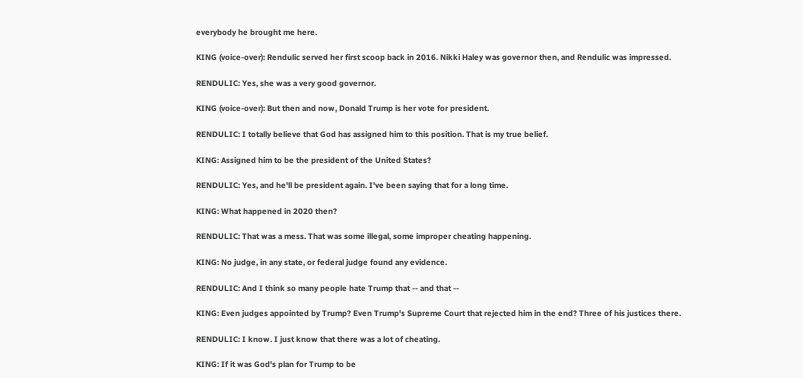everybody he brought me here.

KING (voice-over): Rendulic served her first scoop back in 2016. Nikki Haley was governor then, and Rendulic was impressed.

RENDULIC: Yes, she was a very good governor.

KING (voice-over): But then and now, Donald Trump is her vote for president.

RENDULIC: I totally believe that God has assigned him to this position. That is my true belief.

KING: Assigned him to be the president of the United States?

RENDULIC: Yes, and he'll be president again. I've been saying that for a long time.

KING: What happened in 2020 then?

RENDULIC: That was a mess. That was some illegal, some improper cheating happening.

KING: No judge, in any state, or federal judge found any evidence.

RENDULIC: And I think so many people hate Trump that -- and that --

KING: Even judges appointed by Trump? Even Trump's Supreme Court that rejected him in the end? Three of his justices there.

RENDULIC: I know. I just know that there was a lot of cheating.

KING: If it was God's plan for Trump to be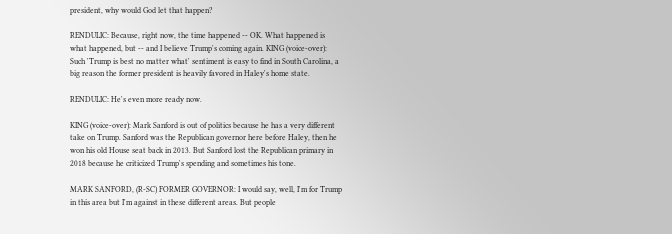president, why would God let that happen?

RENDULIC: Because, right now, the time happened -- OK. What happened is what happened, but -- and I believe Trump's coming again. KING (voice-over): Such 'Trump is best no matter what' sentiment is easy to find in South Carolina, a big reason the former president is heavily favored in Haley's home state.

RENDULIC: He's even more ready now.

KING (voice-over): Mark Sanford is out of politics because he has a very different take on Trump. Sanford was the Republican governor here before Haley, then he won his old House seat back in 2013. But Sanford lost the Republican primary in 2018 because he criticized Trump's spending and sometimes his tone.

MARK SANFORD, (R-SC) FORMER GOVERNOR: I would say, well, I'm for Trump in this area but I'm against in these different areas. But people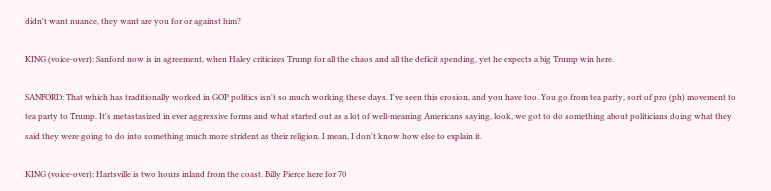didn't want nuance, they want are you for or against him?

KING (voice-over): Sanford now is in agreement, when Haley criticizes Trump for all the chaos and all the deficit spending, yet he expects a big Trump win here.

SANFORD: That which has traditionally worked in GOP politics isn't so much working these days. I've seen this erosion, and you have too. You go from tea party, sort of pro (ph) movement to tea party to Trump. It's metastasized in ever aggressive forms and what started out as a lot of well-meaning Americans saying, look, we got to do something about politicians doing what they said they were going to do into something much more strident as their religion. I mean, I don't know how else to explain it.

KING (voice-over): Hartsville is two hours inland from the coast. Billy Pierce here for 70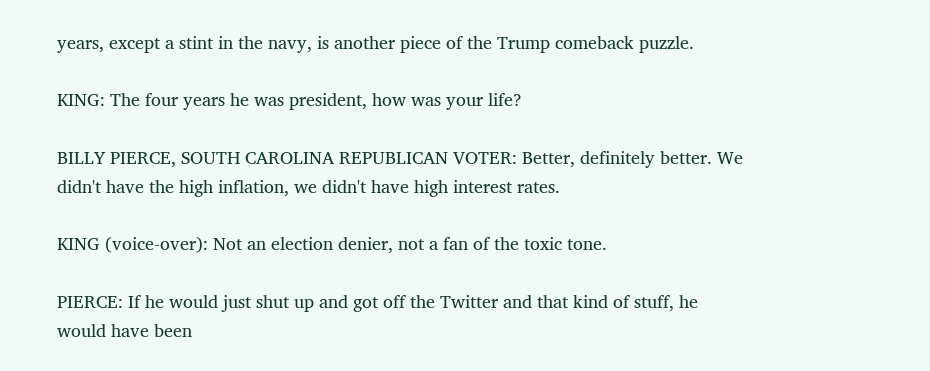years, except a stint in the navy, is another piece of the Trump comeback puzzle.

KING: The four years he was president, how was your life?

BILLY PIERCE, SOUTH CAROLINA REPUBLICAN VOTER: Better, definitely better. We didn't have the high inflation, we didn't have high interest rates.

KING (voice-over): Not an election denier, not a fan of the toxic tone.

PIERCE: If he would just shut up and got off the Twitter and that kind of stuff, he would have been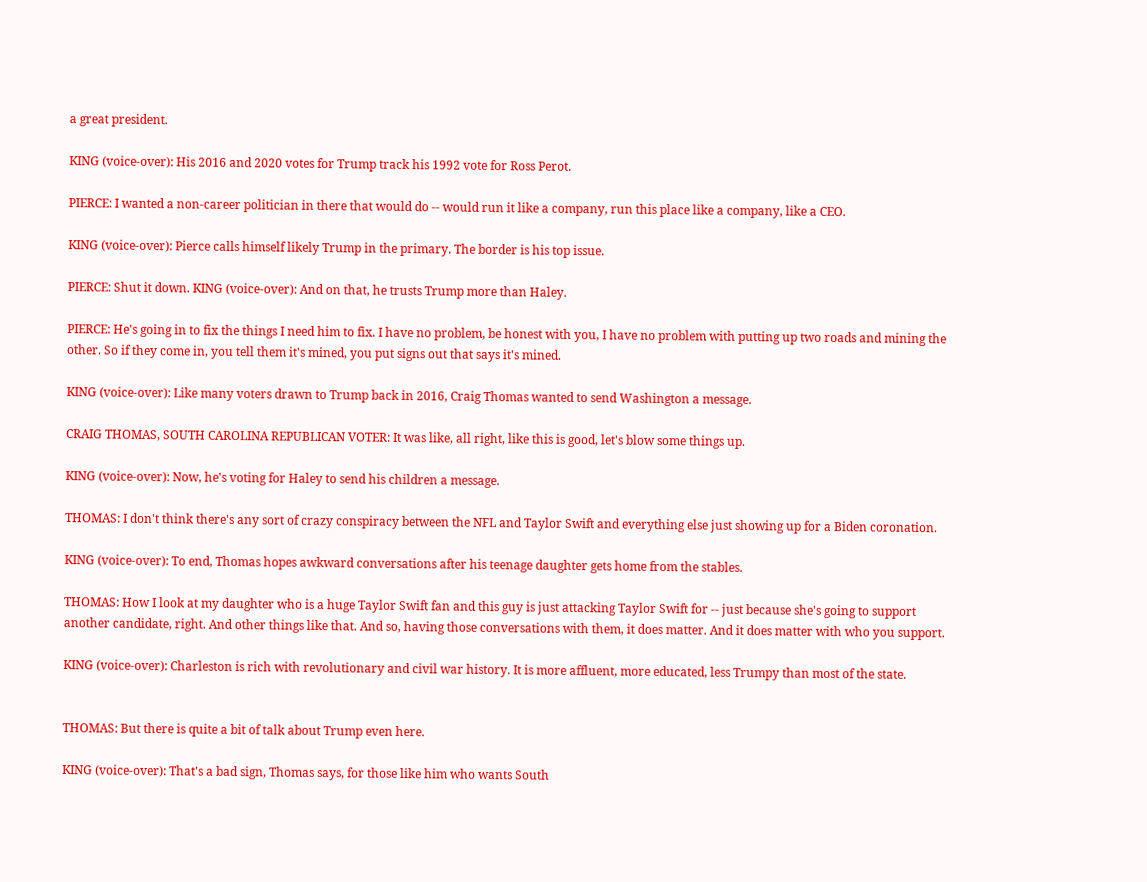a great president.

KING (voice-over): His 2016 and 2020 votes for Trump track his 1992 vote for Ross Perot.

PIERCE: I wanted a non-career politician in there that would do -- would run it like a company, run this place like a company, like a CEO.

KING (voice-over): Pierce calls himself likely Trump in the primary. The border is his top issue.

PIERCE: Shut it down. KING (voice-over): And on that, he trusts Trump more than Haley.

PIERCE: He's going in to fix the things I need him to fix. I have no problem, be honest with you, I have no problem with putting up two roads and mining the other. So if they come in, you tell them it's mined, you put signs out that says it's mined.

KING (voice-over): Like many voters drawn to Trump back in 2016, Craig Thomas wanted to send Washington a message.

CRAIG THOMAS, SOUTH CAROLINA REPUBLICAN VOTER: It was like, all right, like this is good, let's blow some things up.

KING (voice-over): Now, he's voting for Haley to send his children a message.

THOMAS: I don't think there's any sort of crazy conspiracy between the NFL and Taylor Swift and everything else just showing up for a Biden coronation.

KING (voice-over): To end, Thomas hopes awkward conversations after his teenage daughter gets home from the stables.

THOMAS: How I look at my daughter who is a huge Taylor Swift fan and this guy is just attacking Taylor Swift for -- just because she's going to support another candidate, right. And other things like that. And so, having those conversations with them, it does matter. And it does matter with who you support.

KING (voice-over): Charleston is rich with revolutionary and civil war history. It is more affluent, more educated, less Trumpy than most of the state.


THOMAS: But there is quite a bit of talk about Trump even here.

KING (voice-over): That's a bad sign, Thomas says, for those like him who wants South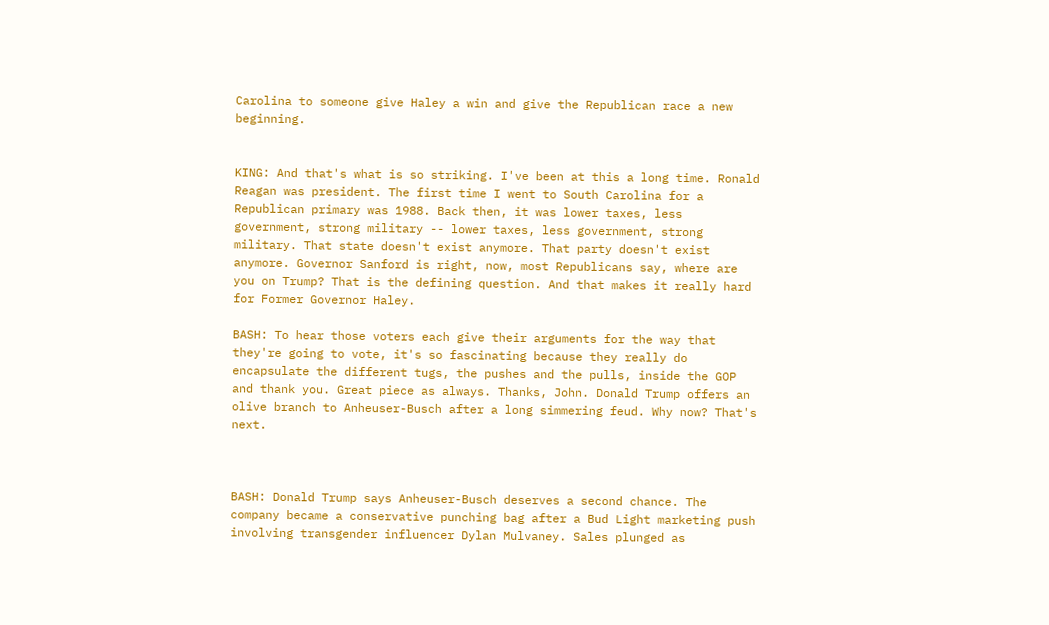Carolina to someone give Haley a win and give the Republican race a new beginning.


KING: And that's what is so striking. I've been at this a long time. Ronald Reagan was president. The first time I went to South Carolina for a Republican primary was 1988. Back then, it was lower taxes, less government, strong military -- lower taxes, less government, strong military. That state doesn't exist anymore. That party doesn't exist anymore. Governor Sanford is right, now, most Republicans say, where are you on Trump? That is the defining question. And that makes it really hard for Former Governor Haley.

BASH: To hear those voters each give their arguments for the way that they're going to vote, it's so fascinating because they really do encapsulate the different tugs, the pushes and the pulls, inside the GOP and thank you. Great piece as always. Thanks, John. Donald Trump offers an olive branch to Anheuser-Busch after a long simmering feud. Why now? That's next.



BASH: Donald Trump says Anheuser-Busch deserves a second chance. The company became a conservative punching bag after a Bud Light marketing push involving transgender influencer Dylan Mulvaney. Sales plunged as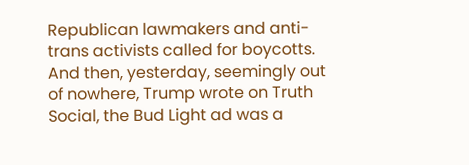Republican lawmakers and anti-trans activists called for boycotts. And then, yesterday, seemingly out of nowhere, Trump wrote on Truth Social, the Bud Light ad was a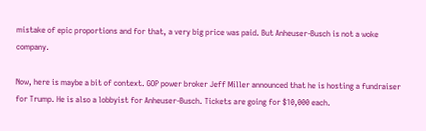mistake of epic proportions and for that, a very big price was paid. But Anheuser-Busch is not a woke company.

Now, here is maybe a bit of context. GOP power broker Jeff Miller announced that he is hosting a fundraiser for Trump. He is also a lobbyist for Anheuser-Busch. Tickets are going for $10,000 each.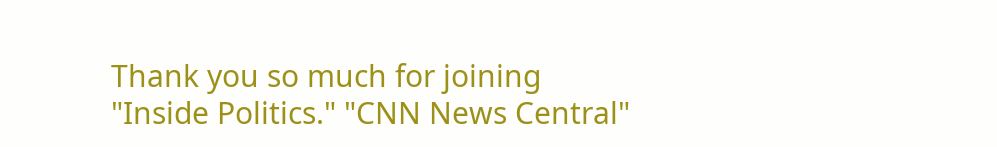Thank you so much for joining "Inside Politics." "CNN News Central"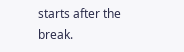starts after the break.